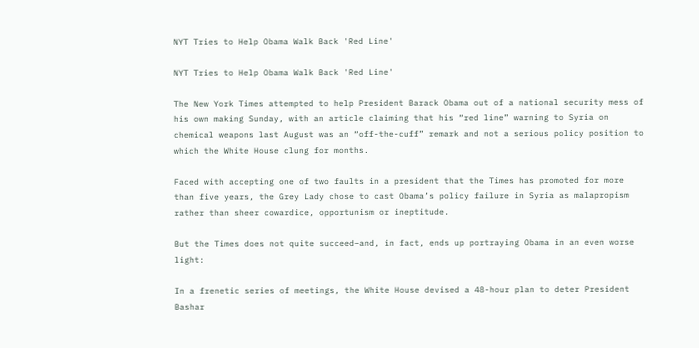NYT Tries to Help Obama Walk Back 'Red Line'

NYT Tries to Help Obama Walk Back 'Red Line'

The New York Times attempted to help President Barack Obama out of a national security mess of his own making Sunday, with an article claiming that his “red line” warning to Syria on chemical weapons last August was an “off-the-cuff” remark and not a serious policy position to which the White House clung for months.

Faced with accepting one of two faults in a president that the Times has promoted for more than five years, the Grey Lady chose to cast Obama’s policy failure in Syria as malapropism rather than sheer cowardice, opportunism or ineptitude.

But the Times does not quite succeed–and, in fact, ends up portraying Obama in an even worse light:

In a frenetic series of meetings, the White House devised a 48-hour plan to deter President Bashar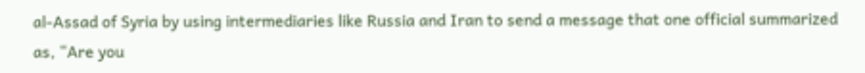al-Assad of Syria by using intermediaries like Russia and Iran to send a message that one official summarized as, “Are you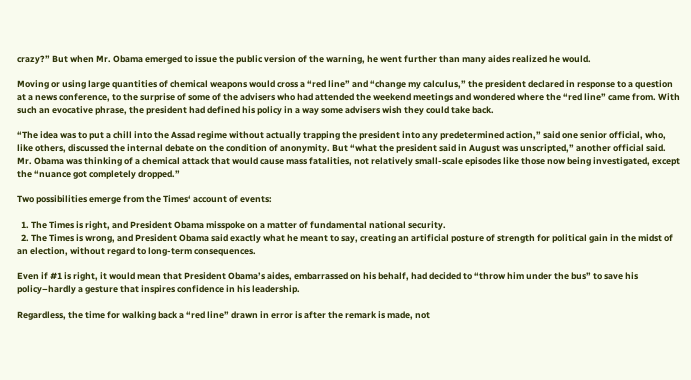crazy?” But when Mr. Obama emerged to issue the public version of the warning, he went further than many aides realized he would.

Moving or using large quantities of chemical weapons would cross a “red line” and “change my calculus,” the president declared in response to a question at a news conference, to the surprise of some of the advisers who had attended the weekend meetings and wondered where the “red line” came from. With such an evocative phrase, the president had defined his policy in a way some advisers wish they could take back.

“The idea was to put a chill into the Assad regime without actually trapping the president into any predetermined action,” said one senior official, who, like others, discussed the internal debate on the condition of anonymity. But “what the president said in August was unscripted,” another official said. Mr. Obama was thinking of a chemical attack that would cause mass fatalities, not relatively small-scale episodes like those now being investigated, except the “nuance got completely dropped.”

Two possibilities emerge from the Times‘ account of events:

  1. The Times is right, and President Obama misspoke on a matter of fundamental national security.
  2. The Times is wrong, and President Obama said exactly what he meant to say, creating an artificial posture of strength for political gain in the midst of an election, without regard to long-term consequences.

Even if #1 is right, it would mean that President Obama’s aides, embarrassed on his behalf, had decided to “throw him under the bus” to save his policy–hardly a gesture that inspires confidence in his leadership.

Regardless, the time for walking back a “red line” drawn in error is after the remark is made, not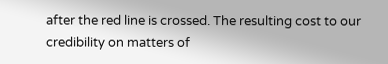after the red line is crossed. The resulting cost to our credibility on matters of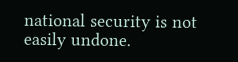national security is not easily undone.